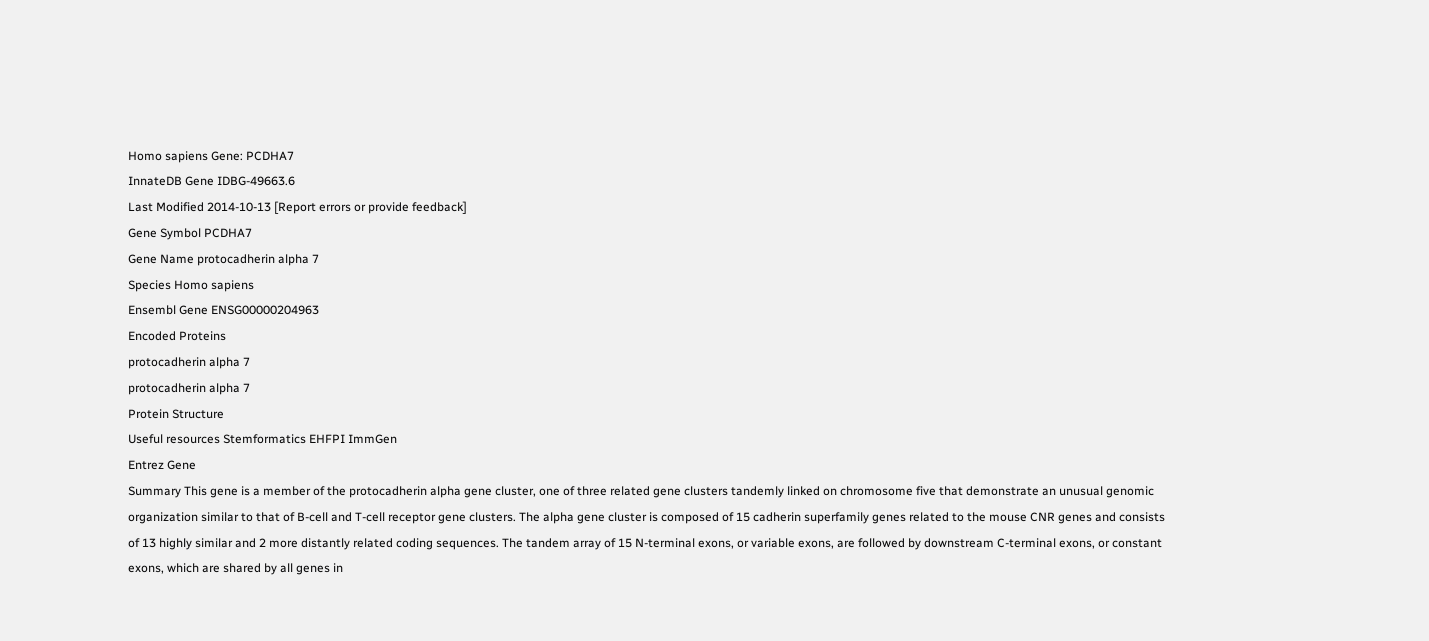Homo sapiens Gene: PCDHA7
InnateDB Gene IDBG-49663.6
Last Modified 2014-10-13 [Report errors or provide feedback]
Gene Symbol PCDHA7
Gene Name protocadherin alpha 7
Species Homo sapiens
Ensembl Gene ENSG00000204963
Encoded Proteins
protocadherin alpha 7
protocadherin alpha 7
Protein Structure
Useful resources Stemformatics EHFPI ImmGen
Entrez Gene
Summary This gene is a member of the protocadherin alpha gene cluster, one of three related gene clusters tandemly linked on chromosome five that demonstrate an unusual genomic organization similar to that of B-cell and T-cell receptor gene clusters. The alpha gene cluster is composed of 15 cadherin superfamily genes related to the mouse CNR genes and consists of 13 highly similar and 2 more distantly related coding sequences. The tandem array of 15 N-terminal exons, or variable exons, are followed by downstream C-terminal exons, or constant exons, which are shared by all genes in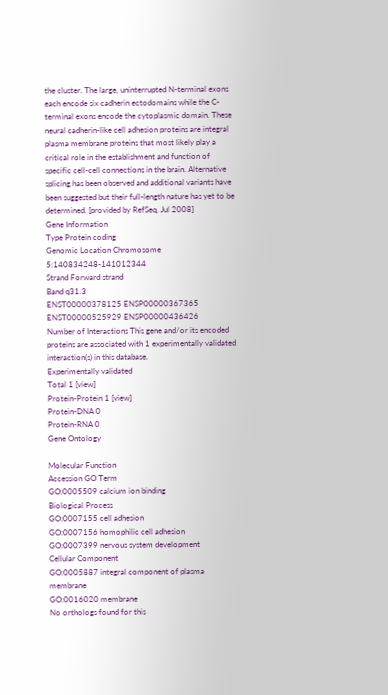the cluster. The large, uninterrupted N-terminal exons each encode six cadherin ectodomains while the C-terminal exons encode the cytoplasmic domain. These neural cadherin-like cell adhesion proteins are integral plasma membrane proteins that most likely play a critical role in the establishment and function of specific cell-cell connections in the brain. Alternative splicing has been observed and additional variants have been suggested but their full-length nature has yet to be determined. [provided by RefSeq, Jul 2008]
Gene Information
Type Protein coding
Genomic Location Chromosome 5:140834248-141012344
Strand Forward strand
Band q31.3
ENST00000378125 ENSP00000367365
ENST00000525929 ENSP00000436426
Number of Interactions This gene and/or its encoded proteins are associated with 1 experimentally validated interaction(s) in this database.
Experimentally validated
Total 1 [view]
Protein-Protein 1 [view]
Protein-DNA 0
Protein-RNA 0
Gene Ontology

Molecular Function
Accession GO Term
GO:0005509 calcium ion binding
Biological Process
GO:0007155 cell adhesion
GO:0007156 homophilic cell adhesion
GO:0007399 nervous system development
Cellular Component
GO:0005887 integral component of plasma membrane
GO:0016020 membrane
No orthologs found for this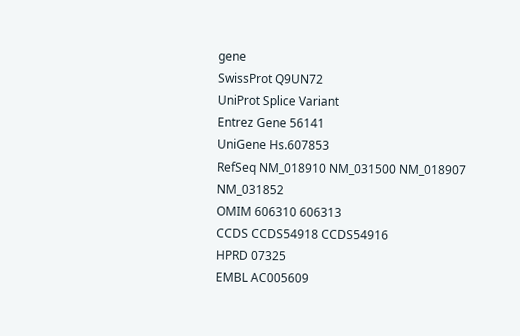gene
SwissProt Q9UN72
UniProt Splice Variant
Entrez Gene 56141
UniGene Hs.607853
RefSeq NM_018910 NM_031500 NM_018907 NM_031852
OMIM 606310 606313
CCDS CCDS54918 CCDS54916
HPRD 07325
EMBL AC005609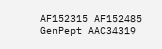AF152315 AF152485
GenPept AAC34319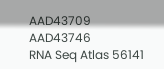AAD43709 AAD43746
RNA Seq Atlas 56141